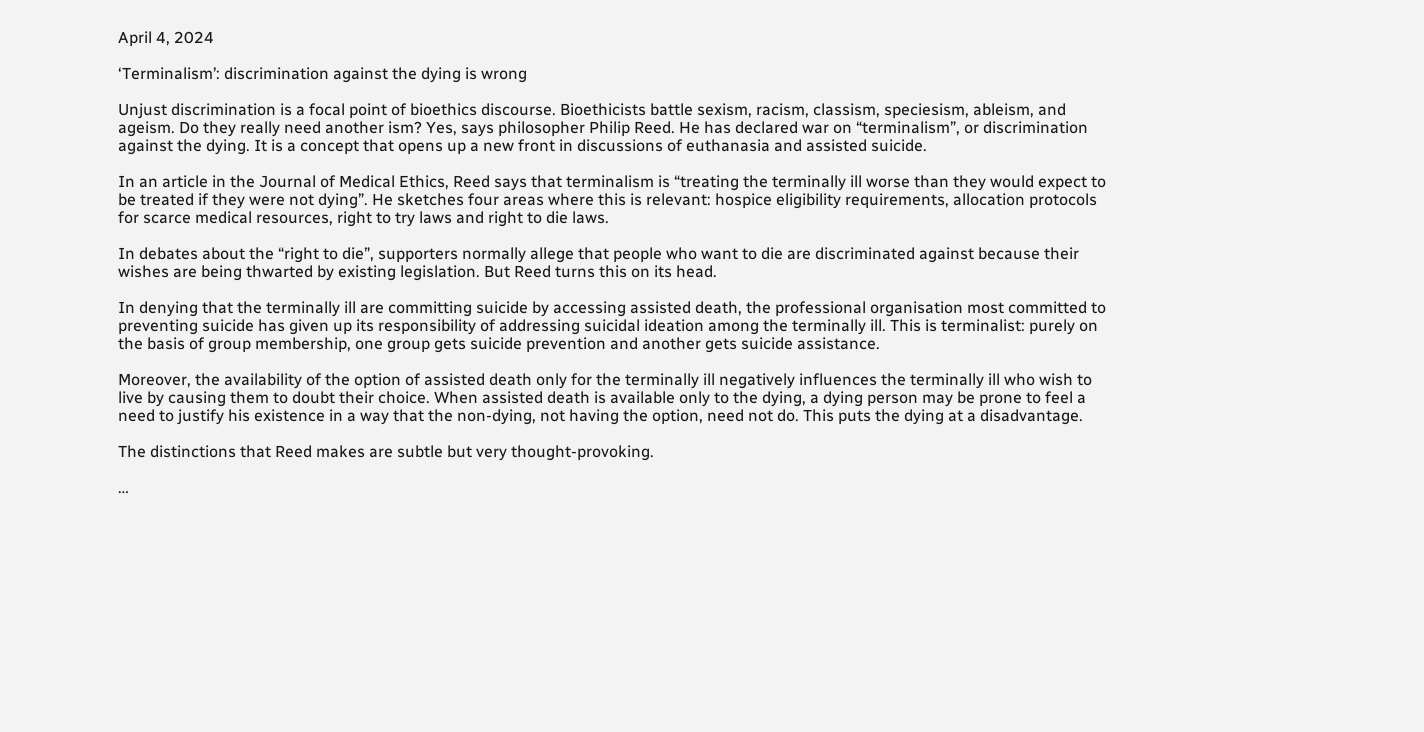April 4, 2024

‘Terminalism’: discrimination against the dying is wrong

Unjust discrimination is a focal point of bioethics discourse. Bioethicists battle sexism, racism, classism, speciesism, ableism, and ageism. Do they really need another ism? Yes, says philosopher Philip Reed. He has declared war on “terminalism”, or discrimination against the dying. It is a concept that opens up a new front in discussions of euthanasia and assisted suicide.

In an article in the Journal of Medical Ethics, Reed says that terminalism is “treating the terminally ill worse than they would expect to be treated if they were not dying”. He sketches four areas where this is relevant: hospice eligibility requirements, allocation protocols for scarce medical resources, right to try laws and right to die laws.

In debates about the “right to die”, supporters normally allege that people who want to die are discriminated against because their wishes are being thwarted by existing legislation. But Reed turns this on its head.

In denying that the terminally ill are committing suicide by accessing assisted death, the professional organisation most committed to preventing suicide has given up its responsibility of addressing suicidal ideation among the terminally ill. This is terminalist: purely on the basis of group membership, one group gets suicide prevention and another gets suicide assistance.

Moreover, the availability of the option of assisted death only for the terminally ill negatively influences the terminally ill who wish to live by causing them to doubt their choice. When assisted death is available only to the dying, a dying person may be prone to feel a need to justify his existence in a way that the non-dying, not having the option, need not do. This puts the dying at a disadvantage.

The distinctions that Reed makes are subtle but very thought-provoking.

…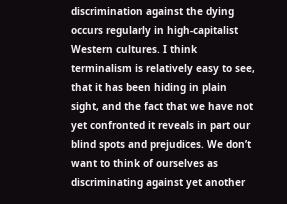discrimination against the dying occurs regularly in high-capitalist Western cultures. I think terminalism is relatively easy to see, that it has been hiding in plain sight, and the fact that we have not yet confronted it reveals in part our blind spots and prejudices. We don’t want to think of ourselves as discriminating against yet another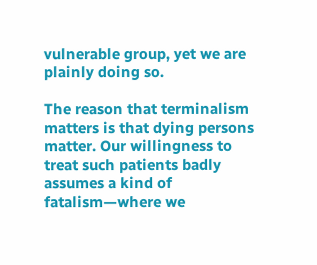vulnerable group, yet we are plainly doing so.

The reason that terminalism matters is that dying persons matter. Our willingness to treat such patients badly assumes a kind of fatalism—where we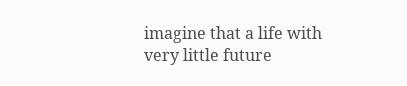imagine that a life with very little future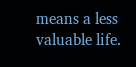means a less valuable life.